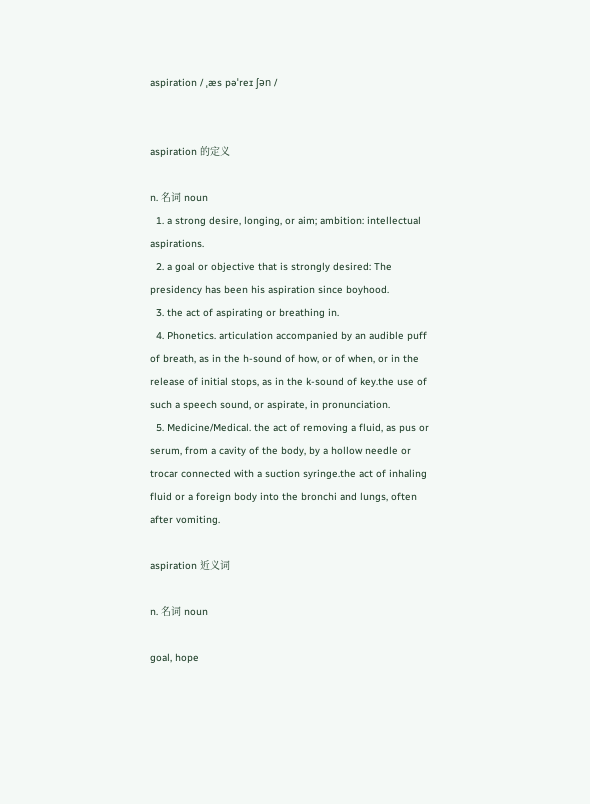aspiration / ˌæs pəˈreɪ ʃən /


aspiration 的定义

n. 名词 noun
  1. a strong desire, longing, or aim; ambition: intellectual aspirations.
  2. a goal or objective that is strongly desired: The presidency has been his aspiration since boyhood.
  3. the act of aspirating or breathing in.
  4. Phonetics. articulation accompanied by an audible puff of breath, as in the h-sound of how, or of when, or in the release of initial stops, as in the k-sound of key.the use of such a speech sound, or aspirate, in pronunciation.
  5. Medicine/Medical. the act of removing a fluid, as pus or serum, from a cavity of the body, by a hollow needle or trocar connected with a suction syringe.the act of inhaling fluid or a foreign body into the bronchi and lungs, often after vomiting.

aspiration 近义词

n. 名词 noun

goal, hope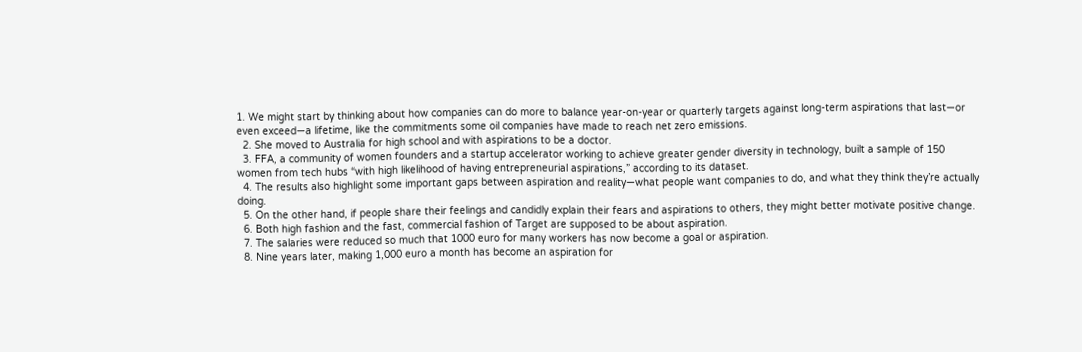1. We might start by thinking about how companies can do more to balance year-on-year or quarterly targets against long-term aspirations that last—or even exceed—a lifetime, like the commitments some oil companies have made to reach net zero emissions.
  2. She moved to Australia for high school and with aspirations to be a doctor.
  3. FFA, a community of women founders and a startup accelerator working to achieve greater gender diversity in technology, built a sample of 150 women from tech hubs “with high likelihood of having entrepreneurial aspirations,” according to its dataset.
  4. The results also highlight some important gaps between aspiration and reality—what people want companies to do, and what they think they’re actually doing.
  5. On the other hand, if people share their feelings and candidly explain their fears and aspirations to others, they might better motivate positive change.
  6. Both high fashion and the fast, commercial fashion of Target are supposed to be about aspiration.
  7. The salaries were reduced so much that 1000 euro for many workers has now become a goal or aspiration.
  8. Nine years later, making 1,000 euro a month has become an aspiration for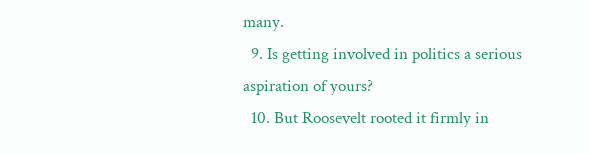many.
  9. Is getting involved in politics a serious aspiration of yours?
  10. But Roosevelt rooted it firmly in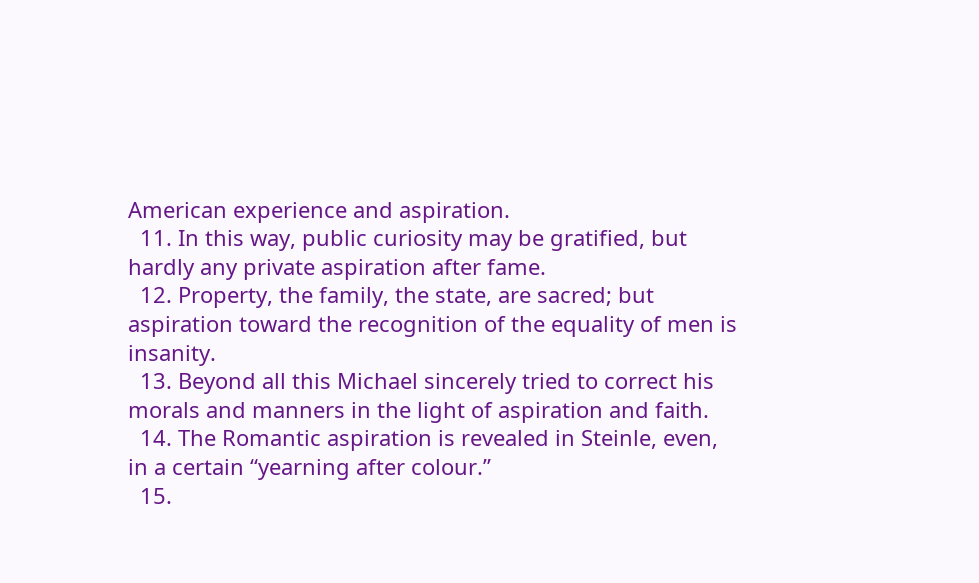American experience and aspiration.
  11. In this way, public curiosity may be gratified, but hardly any private aspiration after fame.
  12. Property, the family, the state, are sacred; but aspiration toward the recognition of the equality of men is insanity.
  13. Beyond all this Michael sincerely tried to correct his morals and manners in the light of aspiration and faith.
  14. The Romantic aspiration is revealed in Steinle, even, in a certain “yearning after colour.”
  15.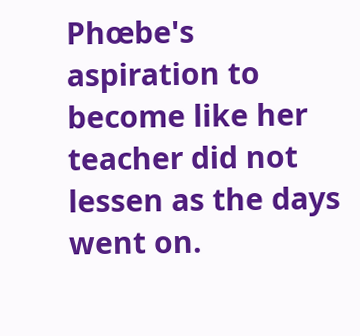Phœbe's aspiration to become like her teacher did not lessen as the days went on.